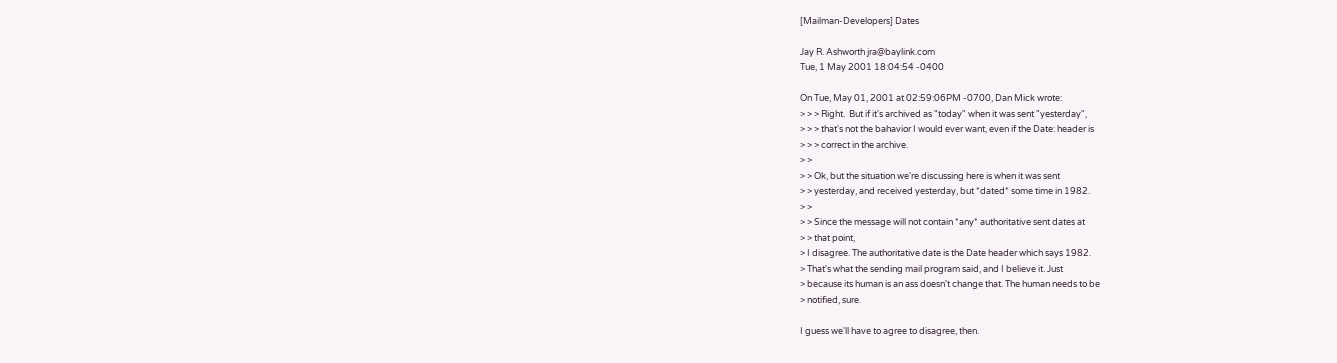[Mailman-Developers] Dates

Jay R. Ashworth jra@baylink.com
Tue, 1 May 2001 18:04:54 -0400

On Tue, May 01, 2001 at 02:59:06PM -0700, Dan Mick wrote:
> > > Right.  But if it's archived as "today" when it was sent "yesterday",
> > > that's not the bahavior I would ever want, even if the Date: header is
> > > correct in the archive.
> >
> > Ok, but the situation we're discussing here is when it was sent
> > yesterday, and received yesterday, but *dated* some time in 1982.
> >
> > Since the message will not contain *any* authoritative sent dates at
> > that point,
> I disagree. The authoritative date is the Date header which says 1982.
> That's what the sending mail program said, and I believe it. Just
> because its human is an ass doesn't change that. The human needs to be
> notified, sure.

I guess we'll have to agree to disagree, then.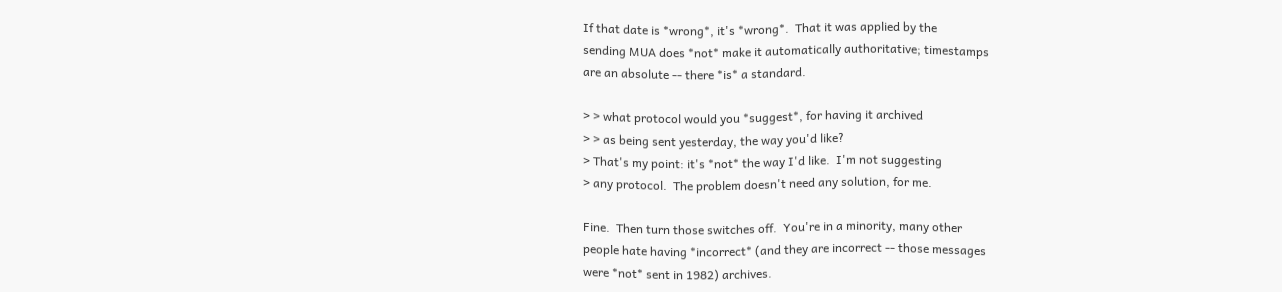If that date is *wrong*, it's *wrong*.  That it was applied by the
sending MUA does *not* make it automatically authoritative; timestamps
are an absolute -- there *is* a standard.

> > what protocol would you *suggest*, for having it archived
> > as being sent yesterday, the way you'd like?
> That's my point: it's *not* the way I'd like.  I'm not suggesting
> any protocol.  The problem doesn't need any solution, for me.

Fine.  Then turn those switches off.  You're in a minority, many other
people hate having *incorrect* (and they are incorrect -- those messages
were *not* sent in 1982) archives.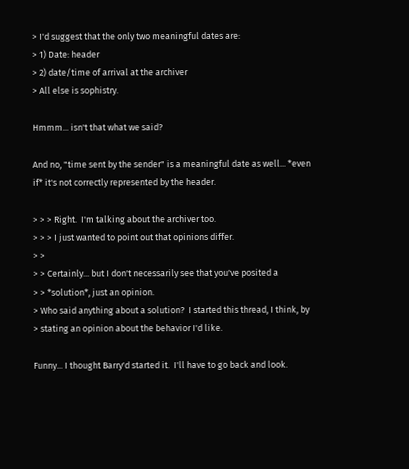> I'd suggest that the only two meaningful dates are:
> 1) Date: header
> 2) date/time of arrival at the archiver
> All else is sophistry.

Hmmm... isn't that what we said?

And no, "time sent by the sender" is a meaningful date as well... *even
if* it's not correctly represented by the header.

> > > Right.  I'm talking about the archiver too.
> > > I just wanted to point out that opinions differ.
> >
> > Certainly... but I don't necessarily see that you've posited a
> > *solution*, just an opinion.
> Who said anything about a solution?  I started this thread, I think, by
> stating an opinion about the behavior I'd like.

Funny... I thought Barry'd started it.  I'll have to go back and look.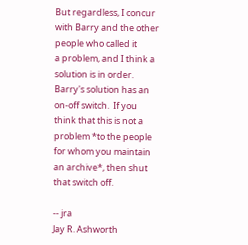But regardless, I concur with Barry and the other people who called it
a problem, and I think a solution is in order.  Barry's solution has an
on-off switch.  If you think that this is not a problem *to the people
for whom you maintain an archive*, then shut that switch off.

-- jra
Jay R. Ashworth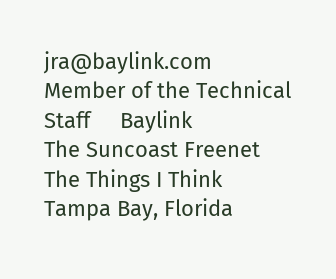jra@baylink.com
Member of the Technical Staff     Baylink
The Suncoast Freenet         The Things I Think
Tampa Bay, Florida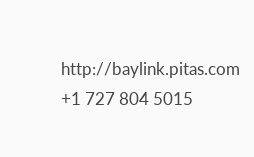http://baylink.pitas.com             +1 727 804 5015